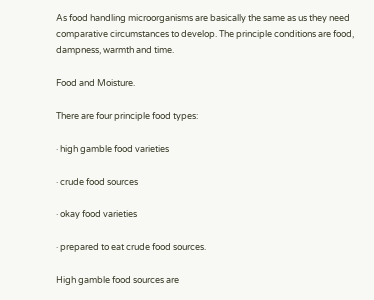As food handling microorganisms are basically the same as us they need comparative circumstances to develop. The principle conditions are food, dampness, warmth and time.

Food and Moisture.

There are four principle food types:

· high gamble food varieties

· crude food sources

· okay food varieties

· prepared to eat crude food sources.

High gamble food sources are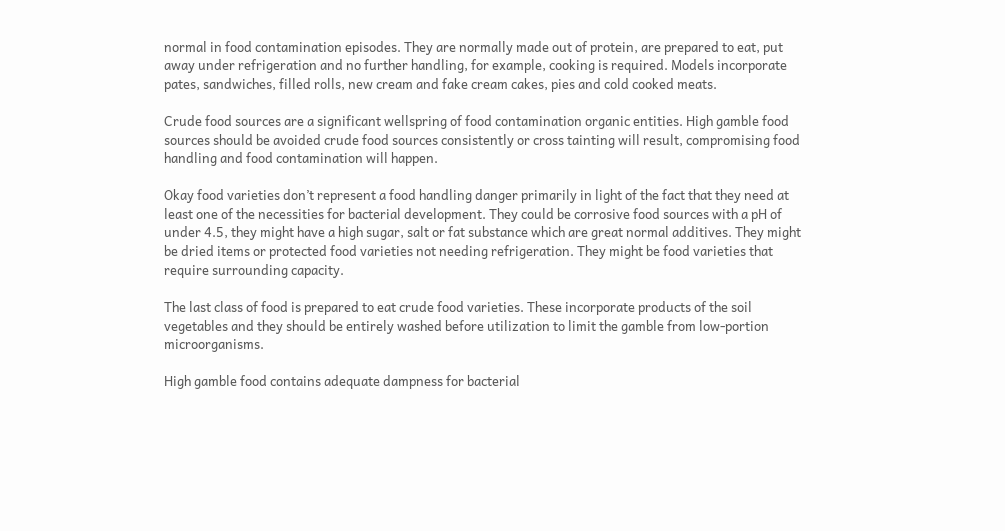normal in food contamination episodes. They are normally made out of protein, are prepared to eat, put away under refrigeration and no further handling, for example, cooking is required. Models incorporate pates, sandwiches, filled rolls, new cream and fake cream cakes, pies and cold cooked meats.

Crude food sources are a significant wellspring of food contamination organic entities. High gamble food sources should be avoided crude food sources consistently or cross tainting will result, compromising food handling and food contamination will happen.

Okay food varieties don’t represent a food handling danger primarily in light of the fact that they need at least one of the necessities for bacterial development. They could be corrosive food sources with a pH of under 4.5, they might have a high sugar, salt or fat substance which are great normal additives. They might be dried items or protected food varieties not needing refrigeration. They might be food varieties that require surrounding capacity.

The last class of food is prepared to eat crude food varieties. These incorporate products of the soil vegetables and they should be entirely washed before utilization to limit the gamble from low-portion microorganisms.

High gamble food contains adequate dampness for bacterial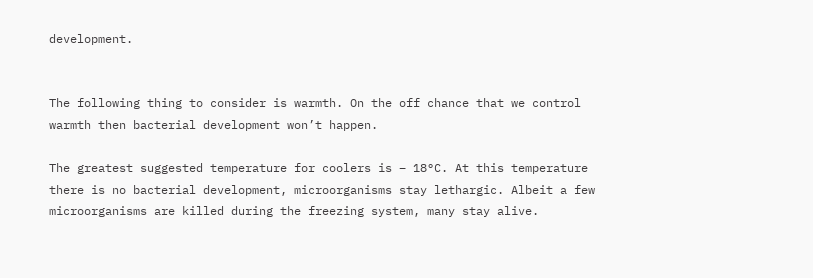development.


The following thing to consider is warmth. On the off chance that we control warmth then bacterial development won’t happen.

The greatest suggested temperature for coolers is – 18°C. At this temperature there is no bacterial development, microorganisms stay lethargic. Albeit a few microorganisms are killed during the freezing system, many stay alive.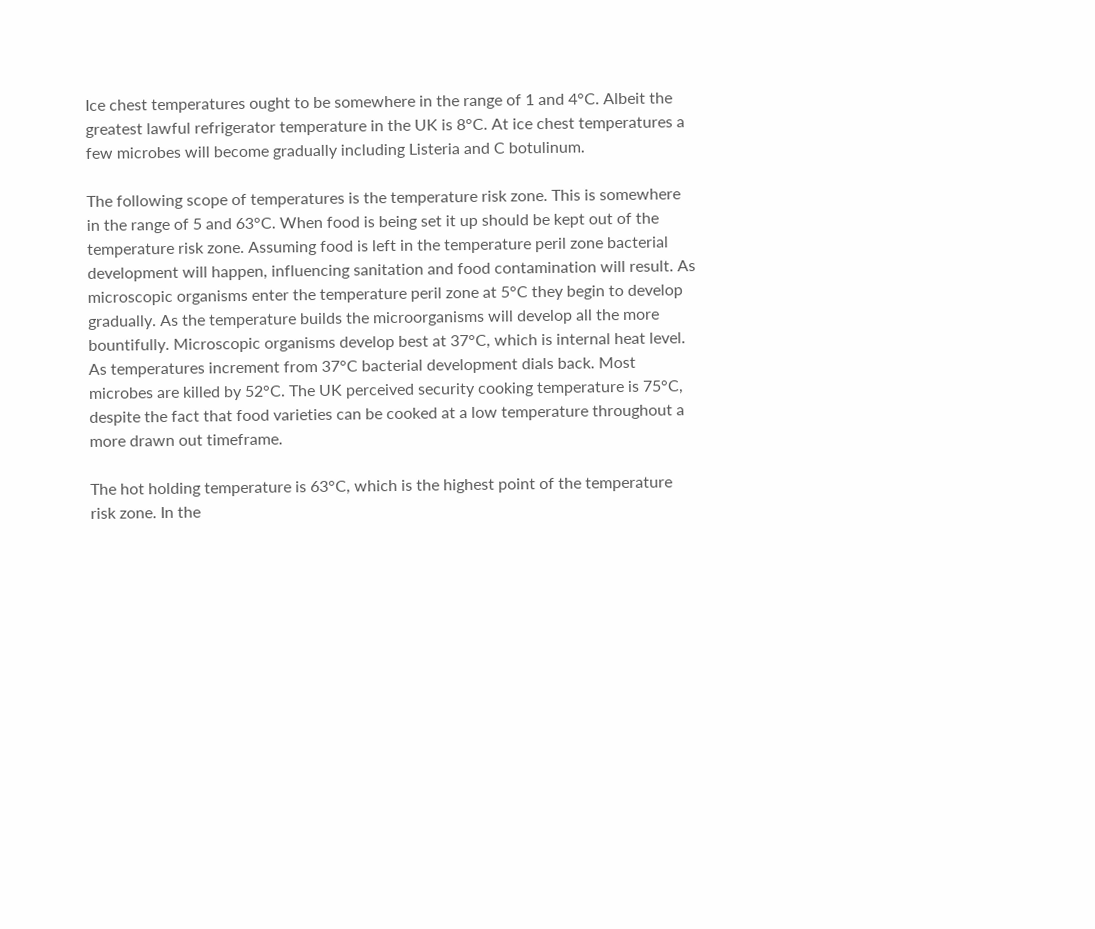Ice chest temperatures ought to be somewhere in the range of 1 and 4°C. Albeit the greatest lawful refrigerator temperature in the UK is 8°C. At ice chest temperatures a few microbes will become gradually including Listeria and C botulinum.

The following scope of temperatures is the temperature risk zone. This is somewhere in the range of 5 and 63°C. When food is being set it up should be kept out of the temperature risk zone. Assuming food is left in the temperature peril zone bacterial development will happen, influencing sanitation and food contamination will result. As microscopic organisms enter the temperature peril zone at 5°C they begin to develop gradually. As the temperature builds the microorganisms will develop all the more bountifully. Microscopic organisms develop best at 37°C, which is internal heat level. As temperatures increment from 37°C bacterial development dials back. Most microbes are killed by 52°C. The UK perceived security cooking temperature is 75°C, despite the fact that food varieties can be cooked at a low temperature throughout a more drawn out timeframe.

The hot holding temperature is 63°C, which is the highest point of the temperature risk zone. In the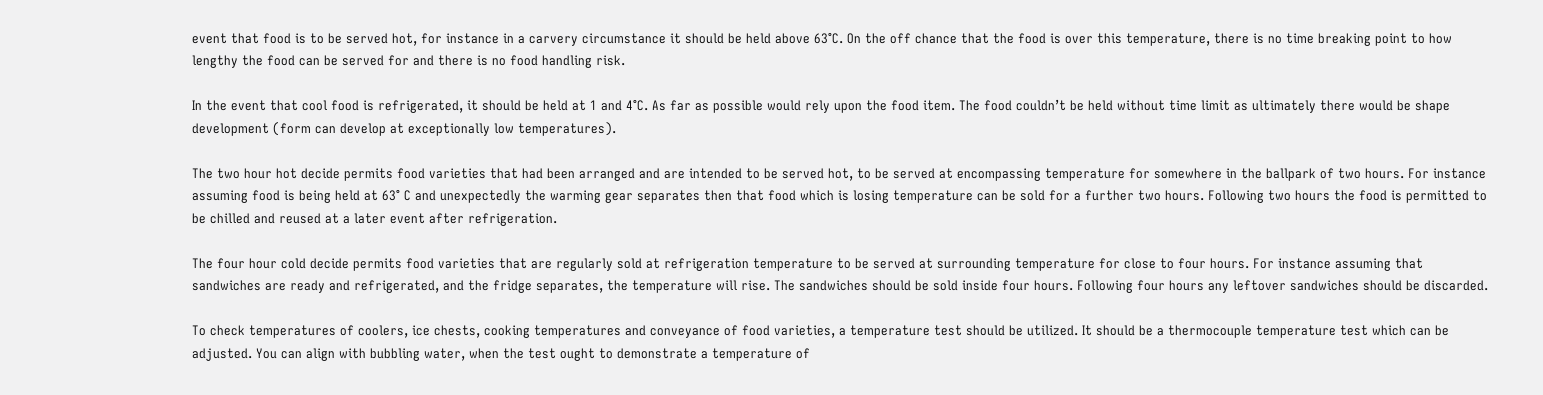event that food is to be served hot, for instance in a carvery circumstance it should be held above 63°C. On the off chance that the food is over this temperature, there is no time breaking point to how lengthy the food can be served for and there is no food handling risk.

In the event that cool food is refrigerated, it should be held at 1 and 4°C. As far as possible would rely upon the food item. The food couldn’t be held without time limit as ultimately there would be shape development (form can develop at exceptionally low temperatures).

The two hour hot decide permits food varieties that had been arranged and are intended to be served hot, to be served at encompassing temperature for somewhere in the ballpark of two hours. For instance assuming food is being held at 63° C and unexpectedly the warming gear separates then that food which is losing temperature can be sold for a further two hours. Following two hours the food is permitted to be chilled and reused at a later event after refrigeration.

The four hour cold decide permits food varieties that are regularly sold at refrigeration temperature to be served at surrounding temperature for close to four hours. For instance assuming that sandwiches are ready and refrigerated, and the fridge separates, the temperature will rise. The sandwiches should be sold inside four hours. Following four hours any leftover sandwiches should be discarded.

To check temperatures of coolers, ice chests, cooking temperatures and conveyance of food varieties, a temperature test should be utilized. It should be a thermocouple temperature test which can be adjusted. You can align with bubbling water, when the test ought to demonstrate a temperature of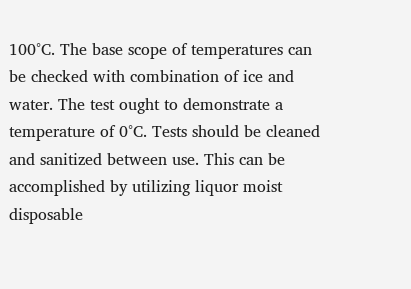100°C. The base scope of temperatures can be checked with combination of ice and water. The test ought to demonstrate a temperature of 0°C. Tests should be cleaned and sanitized between use. This can be accomplished by utilizing liquor moist disposable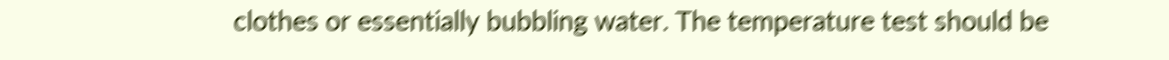clothes or essentially bubbling water. The temperature test should be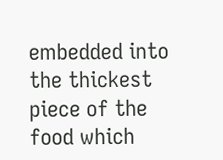embedded into the thickest piece of the food which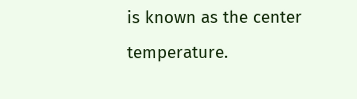is known as the center temperature.